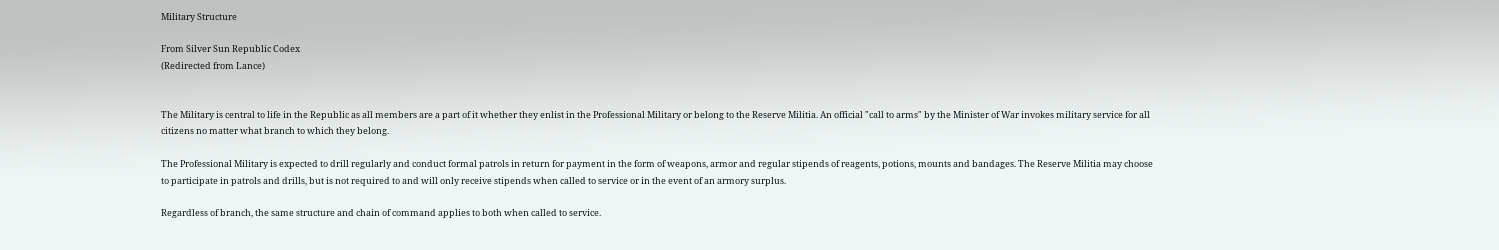Military Structure

From Silver Sun Republic Codex
(Redirected from Lance)


The Military is central to life in the Republic as all members are a part of it whether they enlist in the Professional Military or belong to the Reserve Militia. An official "call to arms" by the Minister of War invokes military service for all citizens no matter what branch to which they belong.

The Professional Military is expected to drill regularly and conduct formal patrols in return for payment in the form of weapons, armor and regular stipends of reagents, potions, mounts and bandages. The Reserve Militia may choose to participate in patrols and drills, but is not required to and will only receive stipends when called to service or in the event of an armory surplus.

Regardless of branch, the same structure and chain of command applies to both when called to service.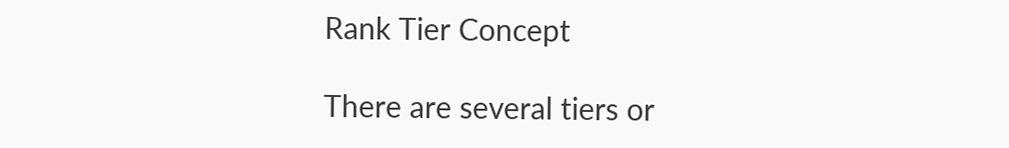Rank Tier Concept

There are several tiers or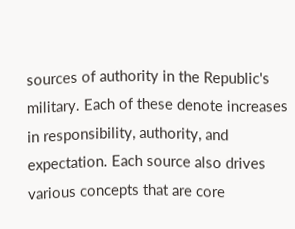sources of authority in the Republic's military. Each of these denote increases in responsibility, authority, and expectation. Each source also drives various concepts that are core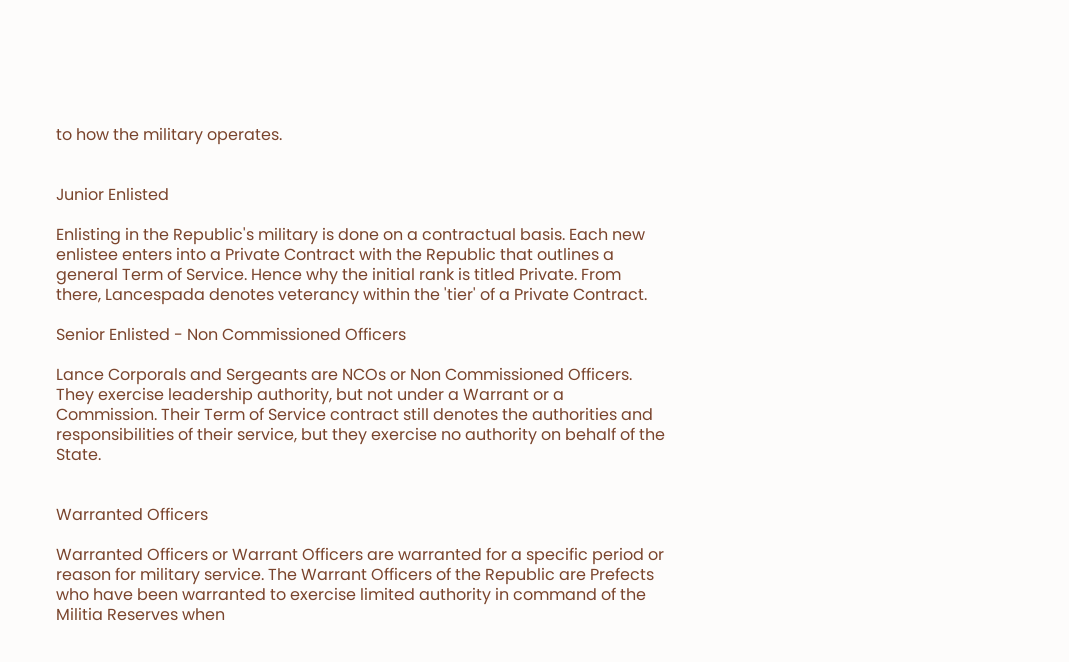to how the military operates.


Junior Enlisted

Enlisting in the Republic's military is done on a contractual basis. Each new enlistee enters into a Private Contract with the Republic that outlines a general Term of Service. Hence why the initial rank is titled Private. From there, Lancespada denotes veterancy within the 'tier' of a Private Contract.

Senior Enlisted - Non Commissioned Officers

Lance Corporals and Sergeants are NCOs or Non Commissioned Officers. They exercise leadership authority, but not under a Warrant or a Commission. Their Term of Service contract still denotes the authorities and responsibilities of their service, but they exercise no authority on behalf of the State.


Warranted Officers

Warranted Officers or Warrant Officers are warranted for a specific period or reason for military service. The Warrant Officers of the Republic are Prefects who have been warranted to exercise limited authority in command of the Militia Reserves when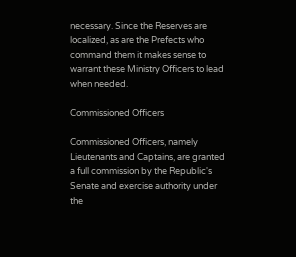necessary. Since the Reserves are localized, as are the Prefects who command them it makes sense to warrant these Ministry Officers to lead when needed.

Commissioned Officers

Commissioned Officers, namely Lieutenants and Captains, are granted a full commission by the Republic's Senate and exercise authority under the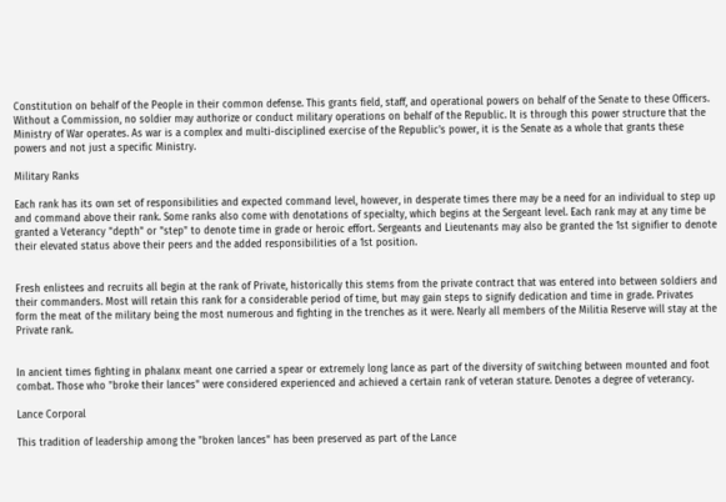Constitution on behalf of the People in their common defense. This grants field, staff, and operational powers on behalf of the Senate to these Officers. Without a Commission, no soldier may authorize or conduct military operations on behalf of the Republic. It is through this power structure that the Ministry of War operates. As war is a complex and multi-disciplined exercise of the Republic's power, it is the Senate as a whole that grants these powers and not just a specific Ministry.

Military Ranks

Each rank has its own set of responsibilities and expected command level, however, in desperate times there may be a need for an individual to step up and command above their rank. Some ranks also come with denotations of specialty, which begins at the Sergeant level. Each rank may at any time be granted a Veterancy "depth" or "step" to denote time in grade or heroic effort. Sergeants and Lieutenants may also be granted the 1st signifier to denote their elevated status above their peers and the added responsibilities of a 1st position.


Fresh enlistees and recruits all begin at the rank of Private, historically this stems from the private contract that was entered into between soldiers and their commanders. Most will retain this rank for a considerable period of time, but may gain steps to signify dedication and time in grade. Privates form the meat of the military being the most numerous and fighting in the trenches as it were. Nearly all members of the Militia Reserve will stay at the Private rank.


In ancient times fighting in phalanx meant one carried a spear or extremely long lance as part of the diversity of switching between mounted and foot combat. Those who "broke their lances" were considered experienced and achieved a certain rank of veteran stature. Denotes a degree of veterancy.

Lance Corporal

This tradition of leadership among the "broken lances" has been preserved as part of the Lance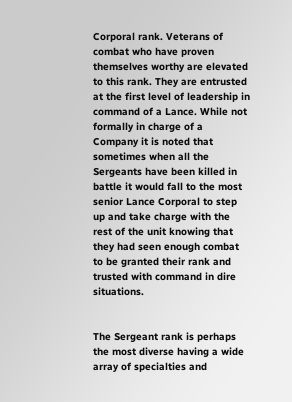Corporal rank. Veterans of combat who have proven themselves worthy are elevated to this rank. They are entrusted at the first level of leadership in command of a Lance. While not formally in charge of a Company it is noted that sometimes when all the Sergeants have been killed in battle it would fall to the most senior Lance Corporal to step up and take charge with the rest of the unit knowing that they had seen enough combat to be granted their rank and trusted with command in dire situations.


The Sergeant rank is perhaps the most diverse having a wide array of specialties and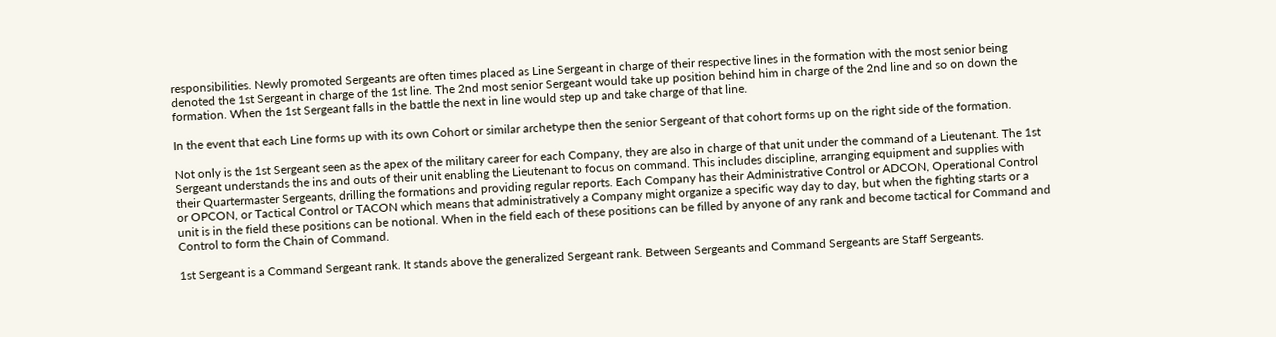responsibilities. Newly promoted Sergeants are often times placed as Line Sergeant in charge of their respective lines in the formation with the most senior being denoted the 1st Sergeant in charge of the 1st line. The 2nd most senior Sergeant would take up position behind him in charge of the 2nd line and so on down the formation. When the 1st Sergeant falls in the battle the next in line would step up and take charge of that line.

In the event that each Line forms up with its own Cohort or similar archetype then the senior Sergeant of that cohort forms up on the right side of the formation.

Not only is the 1st Sergeant seen as the apex of the military career for each Company, they are also in charge of that unit under the command of a Lieutenant. The 1st Sergeant understands the ins and outs of their unit enabling the Lieutenant to focus on command. This includes discipline, arranging equipment and supplies with their Quartermaster Sergeants, drilling the formations and providing regular reports. Each Company has their Administrative Control or ADCON, Operational Control or OPCON, or Tactical Control or TACON which means that administratively a Company might organize a specific way day to day, but when the fighting starts or a unit is in the field these positions can be notional. When in the field each of these positions can be filled by anyone of any rank and become tactical for Command and Control to form the Chain of Command.

1st Sergeant is a Command Sergeant rank. It stands above the generalized Sergeant rank. Between Sergeants and Command Sergeants are Staff Sergeants.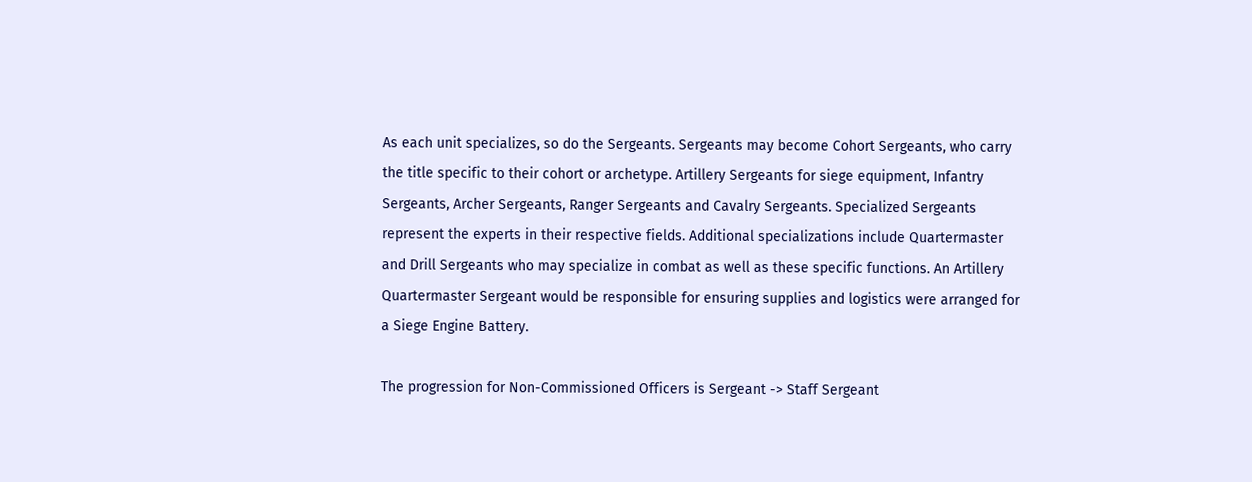As each unit specializes, so do the Sergeants. Sergeants may become Cohort Sergeants, who carry the title specific to their cohort or archetype. Artillery Sergeants for siege equipment, Infantry Sergeants, Archer Sergeants, Ranger Sergeants and Cavalry Sergeants. Specialized Sergeants represent the experts in their respective fields. Additional specializations include Quartermaster and Drill Sergeants who may specialize in combat as well as these specific functions. An Artillery Quartermaster Sergeant would be responsible for ensuring supplies and logistics were arranged for a Siege Engine Battery.

The progression for Non-Commissioned Officers is Sergeant -> Staff Sergeant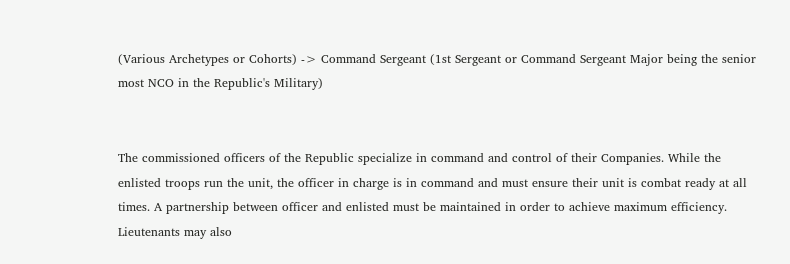(Various Archetypes or Cohorts) -> Command Sergeant (1st Sergeant or Command Sergeant Major being the senior most NCO in the Republic's Military)


The commissioned officers of the Republic specialize in command and control of their Companies. While the enlisted troops run the unit, the officer in charge is in command and must ensure their unit is combat ready at all times. A partnership between officer and enlisted must be maintained in order to achieve maximum efficiency. Lieutenants may also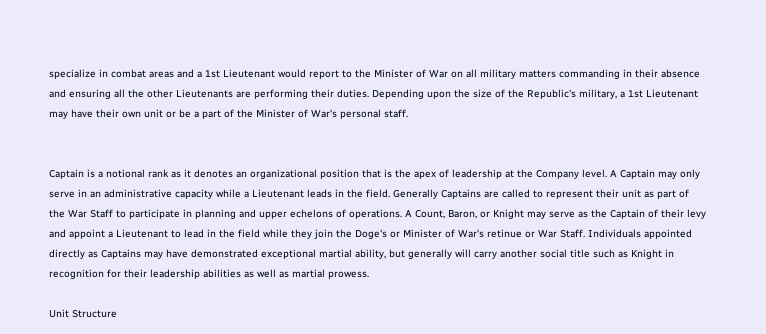specialize in combat areas and a 1st Lieutenant would report to the Minister of War on all military matters commanding in their absence and ensuring all the other Lieutenants are performing their duties. Depending upon the size of the Republic's military, a 1st Lieutenant may have their own unit or be a part of the Minister of War's personal staff.


Captain is a notional rank as it denotes an organizational position that is the apex of leadership at the Company level. A Captain may only serve in an administrative capacity while a Lieutenant leads in the field. Generally Captains are called to represent their unit as part of the War Staff to participate in planning and upper echelons of operations. A Count, Baron, or Knight may serve as the Captain of their levy and appoint a Lieutenant to lead in the field while they join the Doge's or Minister of War's retinue or War Staff. Individuals appointed directly as Captains may have demonstrated exceptional martial ability, but generally will carry another social title such as Knight in recognition for their leadership abilities as well as martial prowess.

Unit Structure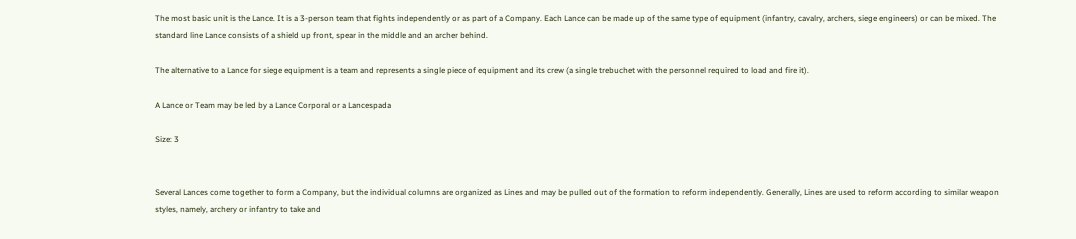The most basic unit is the Lance. It is a 3-person team that fights independently or as part of a Company. Each Lance can be made up of the same type of equipment (infantry, cavalry, archers, siege engineers) or can be mixed. The standard line Lance consists of a shield up front, spear in the middle and an archer behind.

The alternative to a Lance for siege equipment is a team and represents a single piece of equipment and its crew (a single trebuchet with the personnel required to load and fire it).

A Lance or Team may be led by a Lance Corporal or a Lancespada

Size: 3


Several Lances come together to form a Company, but the individual columns are organized as Lines and may be pulled out of the formation to reform independently. Generally, Lines are used to reform according to similar weapon styles, namely, archery or infantry to take and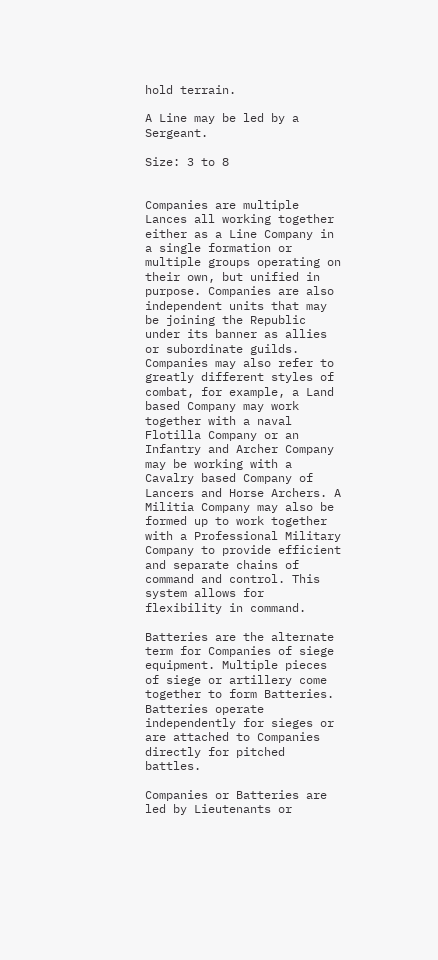hold terrain.

A Line may be led by a Sergeant.

Size: 3 to 8


Companies are multiple Lances all working together either as a Line Company in a single formation or multiple groups operating on their own, but unified in purpose. Companies are also independent units that may be joining the Republic under its banner as allies or subordinate guilds. Companies may also refer to greatly different styles of combat, for example, a Land based Company may work together with a naval Flotilla Company or an Infantry and Archer Company may be working with a Cavalry based Company of Lancers and Horse Archers. A Militia Company may also be formed up to work together with a Professional Military Company to provide efficient and separate chains of command and control. This system allows for flexibility in command.

Batteries are the alternate term for Companies of siege equipment. Multiple pieces of siege or artillery come together to form Batteries. Batteries operate independently for sieges or are attached to Companies directly for pitched battles.

Companies or Batteries are led by Lieutenants or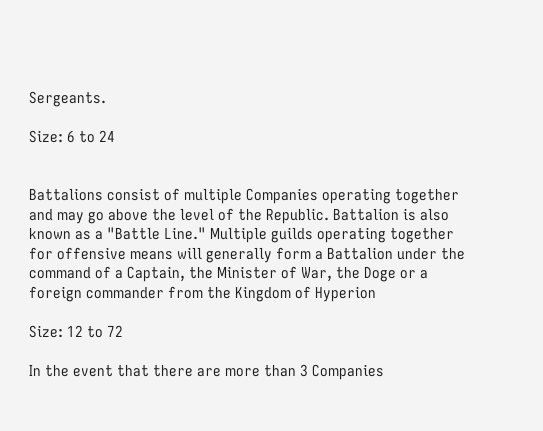Sergeants.

Size: 6 to 24


Battalions consist of multiple Companies operating together and may go above the level of the Republic. Battalion is also known as a "Battle Line." Multiple guilds operating together for offensive means will generally form a Battalion under the command of a Captain, the Minister of War, the Doge or a foreign commander from the Kingdom of Hyperion

Size: 12 to 72

In the event that there are more than 3 Companies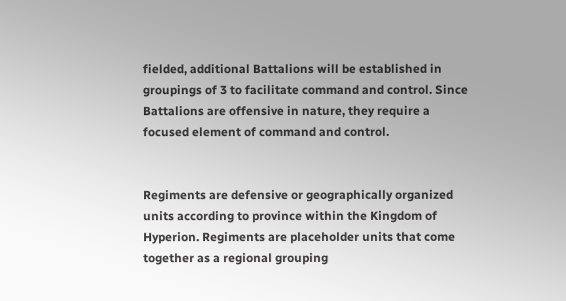fielded, additional Battalions will be established in groupings of 3 to facilitate command and control. Since Battalions are offensive in nature, they require a focused element of command and control.


Regiments are defensive or geographically organized units according to province within the Kingdom of Hyperion. Regiments are placeholder units that come together as a regional grouping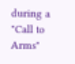during a "Call to Arms"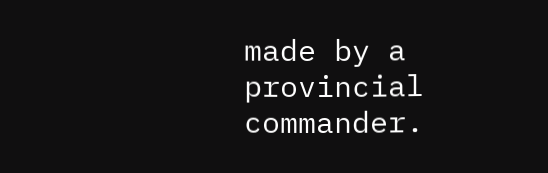made by a provincial commander.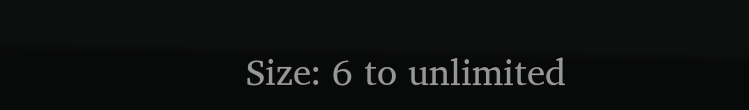Size: 6 to unlimited